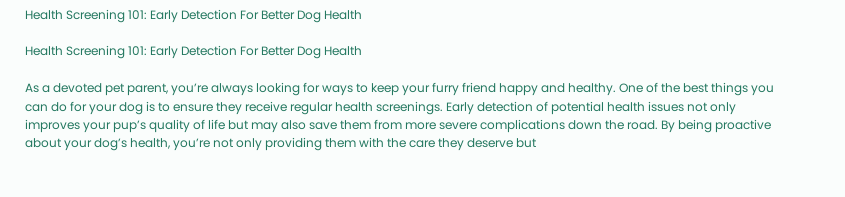Health Screening 101: Early Detection For Better Dog Health

Health Screening 101: Early Detection For Better Dog Health

As a devoted pet parent, you’re always looking for ways to keep your furry friend happy and healthy. One of the best things you can do for your dog is to ensure they receive regular health screenings. Early detection of potential health issues not only improves your pup’s quality of life but may also save them from more severe complications down the road. By being proactive about your dog’s health, you’re not only providing them with the care they deserve but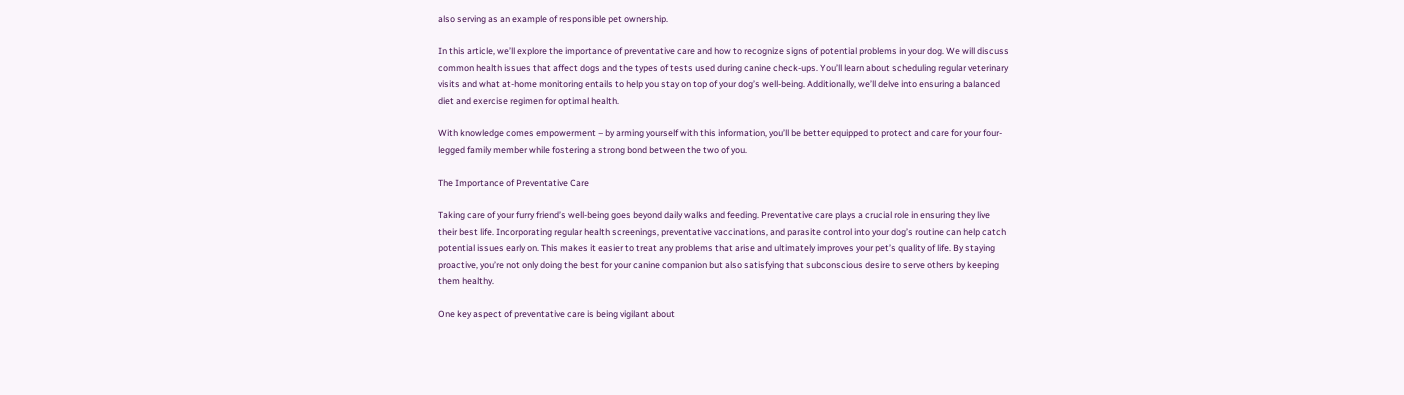also serving as an example of responsible pet ownership.

In this article, we’ll explore the importance of preventative care and how to recognize signs of potential problems in your dog. We will discuss common health issues that affect dogs and the types of tests used during canine check-ups. You’ll learn about scheduling regular veterinary visits and what at-home monitoring entails to help you stay on top of your dog’s well-being. Additionally, we’ll delve into ensuring a balanced diet and exercise regimen for optimal health.

With knowledge comes empowerment – by arming yourself with this information, you’ll be better equipped to protect and care for your four-legged family member while fostering a strong bond between the two of you.

The Importance of Preventative Care

Taking care of your furry friend’s well-being goes beyond daily walks and feeding. Preventative care plays a crucial role in ensuring they live their best life. Incorporating regular health screenings, preventative vaccinations, and parasite control into your dog’s routine can help catch potential issues early on. This makes it easier to treat any problems that arise and ultimately improves your pet’s quality of life. By staying proactive, you’re not only doing the best for your canine companion but also satisfying that subconscious desire to serve others by keeping them healthy.

One key aspect of preventative care is being vigilant about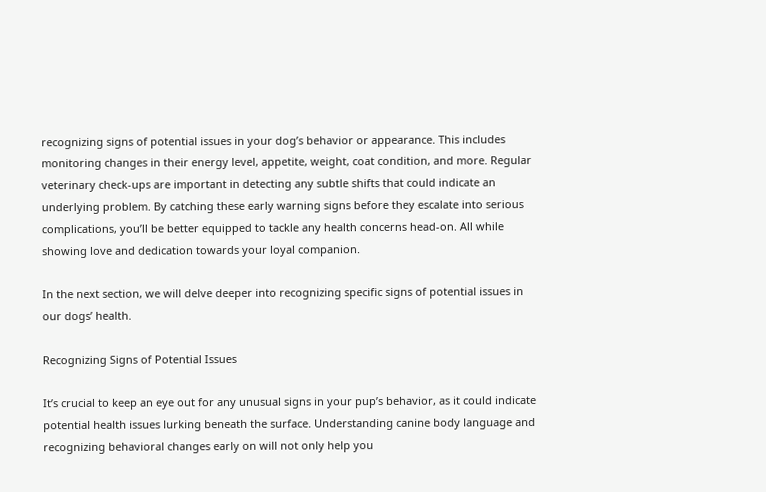recognizing signs of potential issues in your dog’s behavior or appearance. This includes monitoring changes in their energy level, appetite, weight, coat condition, and more. Regular veterinary check-ups are important in detecting any subtle shifts that could indicate an underlying problem. By catching these early warning signs before they escalate into serious complications, you’ll be better equipped to tackle any health concerns head-on. All while showing love and dedication towards your loyal companion.

In the next section, we will delve deeper into recognizing specific signs of potential issues in our dogs’ health.

Recognizing Signs of Potential Issues

It’s crucial to keep an eye out for any unusual signs in your pup’s behavior, as it could indicate potential health issues lurking beneath the surface. Understanding canine body language and recognizing behavioral changes early on will not only help you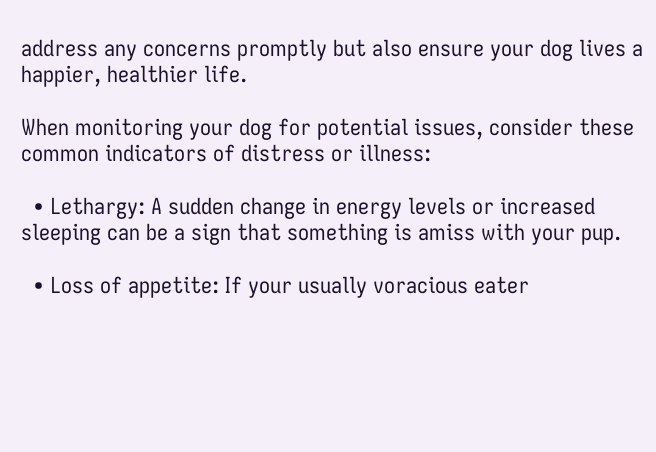address any concerns promptly but also ensure your dog lives a happier, healthier life.

When monitoring your dog for potential issues, consider these common indicators of distress or illness:

  • Lethargy: A sudden change in energy levels or increased sleeping can be a sign that something is amiss with your pup.

  • Loss of appetite: If your usually voracious eater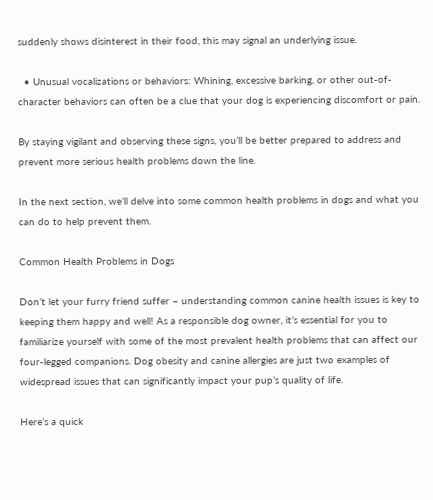suddenly shows disinterest in their food, this may signal an underlying issue.

  • Unusual vocalizations or behaviors: Whining, excessive barking, or other out-of-character behaviors can often be a clue that your dog is experiencing discomfort or pain.

By staying vigilant and observing these signs, you’ll be better prepared to address and prevent more serious health problems down the line.

In the next section, we’ll delve into some common health problems in dogs and what you can do to help prevent them.

Common Health Problems in Dogs

Don’t let your furry friend suffer – understanding common canine health issues is key to keeping them happy and well! As a responsible dog owner, it’s essential for you to familiarize yourself with some of the most prevalent health problems that can affect our four-legged companions. Dog obesity and canine allergies are just two examples of widespread issues that can significantly impact your pup’s quality of life.

Here’s a quick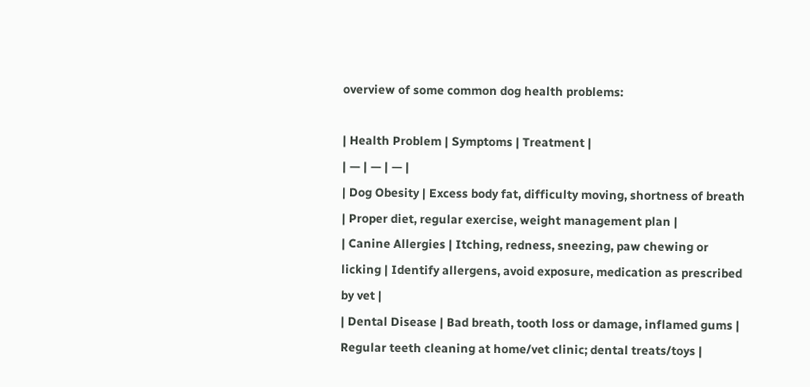overview of some common dog health problems:

| Health Problem | Symptoms | Treatment |
| — | — | — |
| Dog Obesity | Excess body fat, difficulty moving, shortness of breath | Proper diet, regular exercise, weight management plan |
| Canine Allergies | Itching, redness, sneezing, paw chewing or licking | Identify allergens, avoid exposure, medication as prescribed by vet |
| Dental Disease | Bad breath, tooth loss or damage, inflamed gums | Regular teeth cleaning at home/vet clinic; dental treats/toys |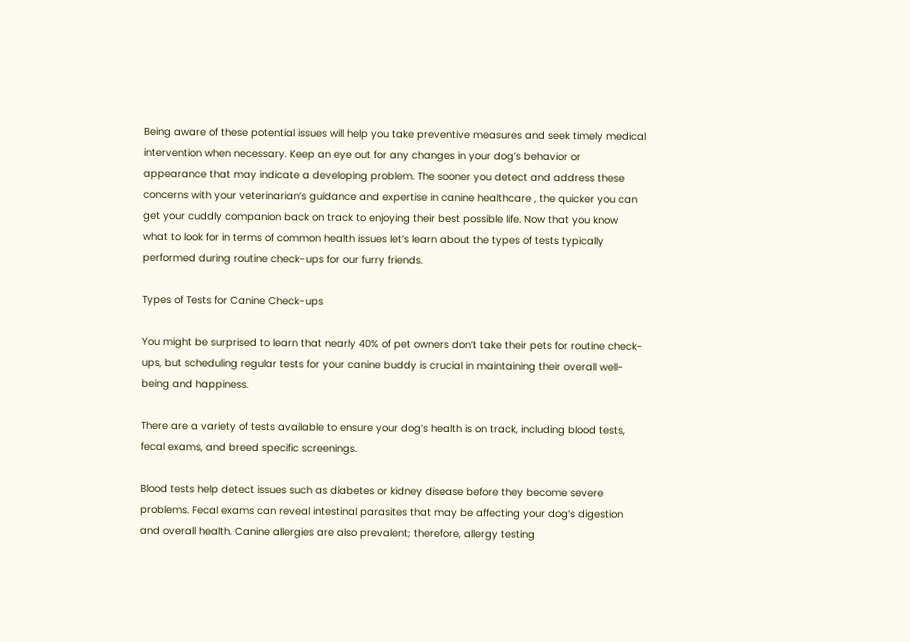Being aware of these potential issues will help you take preventive measures and seek timely medical intervention when necessary. Keep an eye out for any changes in your dog’s behavior or appearance that may indicate a developing problem. The sooner you detect and address these concerns with your veterinarian’s guidance and expertise in canine healthcare , the quicker you can get your cuddly companion back on track to enjoying their best possible life. Now that you know what to look for in terms of common health issues let’s learn about the types of tests typically performed during routine check-ups for our furry friends.

Types of Tests for Canine Check-ups

You might be surprised to learn that nearly 40% of pet owners don’t take their pets for routine check-ups, but scheduling regular tests for your canine buddy is crucial in maintaining their overall well-being and happiness.

There are a variety of tests available to ensure your dog’s health is on track, including blood tests, fecal exams, and breed specific screenings.

Blood tests help detect issues such as diabetes or kidney disease before they become severe problems. Fecal exams can reveal intestinal parasites that may be affecting your dog’s digestion and overall health. Canine allergies are also prevalent; therefore, allergy testing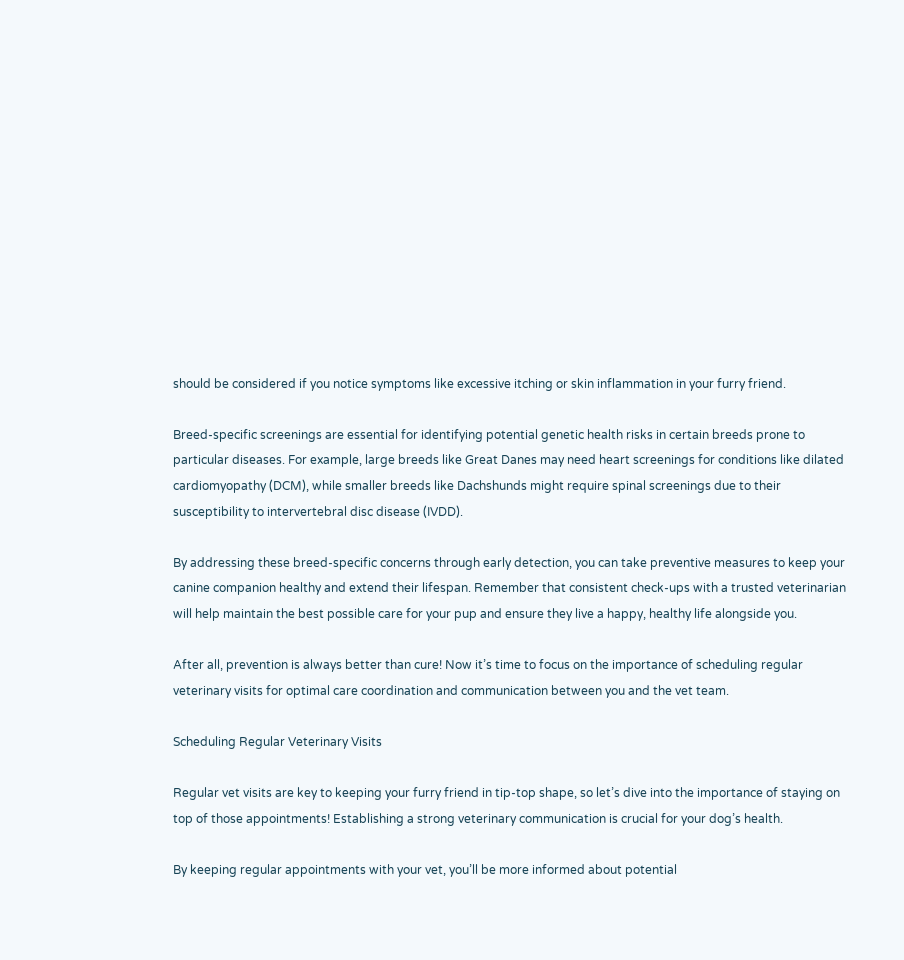should be considered if you notice symptoms like excessive itching or skin inflammation in your furry friend.

Breed-specific screenings are essential for identifying potential genetic health risks in certain breeds prone to particular diseases. For example, large breeds like Great Danes may need heart screenings for conditions like dilated cardiomyopathy (DCM), while smaller breeds like Dachshunds might require spinal screenings due to their susceptibility to intervertebral disc disease (IVDD).

By addressing these breed-specific concerns through early detection, you can take preventive measures to keep your canine companion healthy and extend their lifespan. Remember that consistent check-ups with a trusted veterinarian will help maintain the best possible care for your pup and ensure they live a happy, healthy life alongside you.

After all, prevention is always better than cure! Now it’s time to focus on the importance of scheduling regular veterinary visits for optimal care coordination and communication between you and the vet team.

Scheduling Regular Veterinary Visits

Regular vet visits are key to keeping your furry friend in tip-top shape, so let’s dive into the importance of staying on top of those appointments! Establishing a strong veterinary communication is crucial for your dog’s health.

By keeping regular appointments with your vet, you’ll be more informed about potential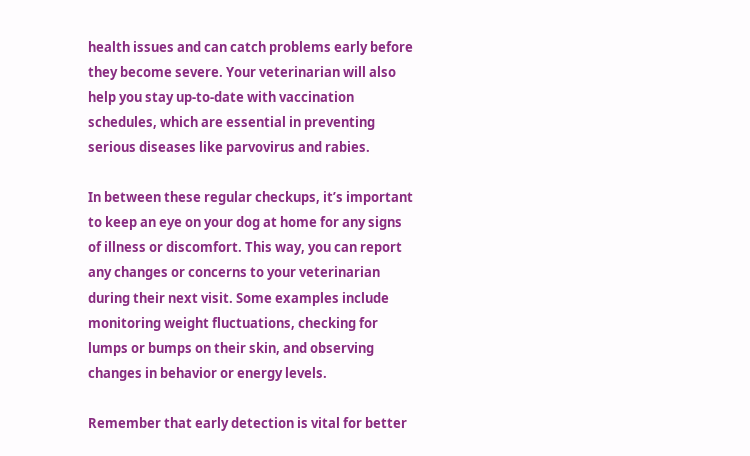health issues and can catch problems early before they become severe. Your veterinarian will also help you stay up-to-date with vaccination schedules, which are essential in preventing serious diseases like parvovirus and rabies.

In between these regular checkups, it’s important to keep an eye on your dog at home for any signs of illness or discomfort. This way, you can report any changes or concerns to your veterinarian during their next visit. Some examples include monitoring weight fluctuations, checking for lumps or bumps on their skin, and observing changes in behavior or energy levels.

Remember that early detection is vital for better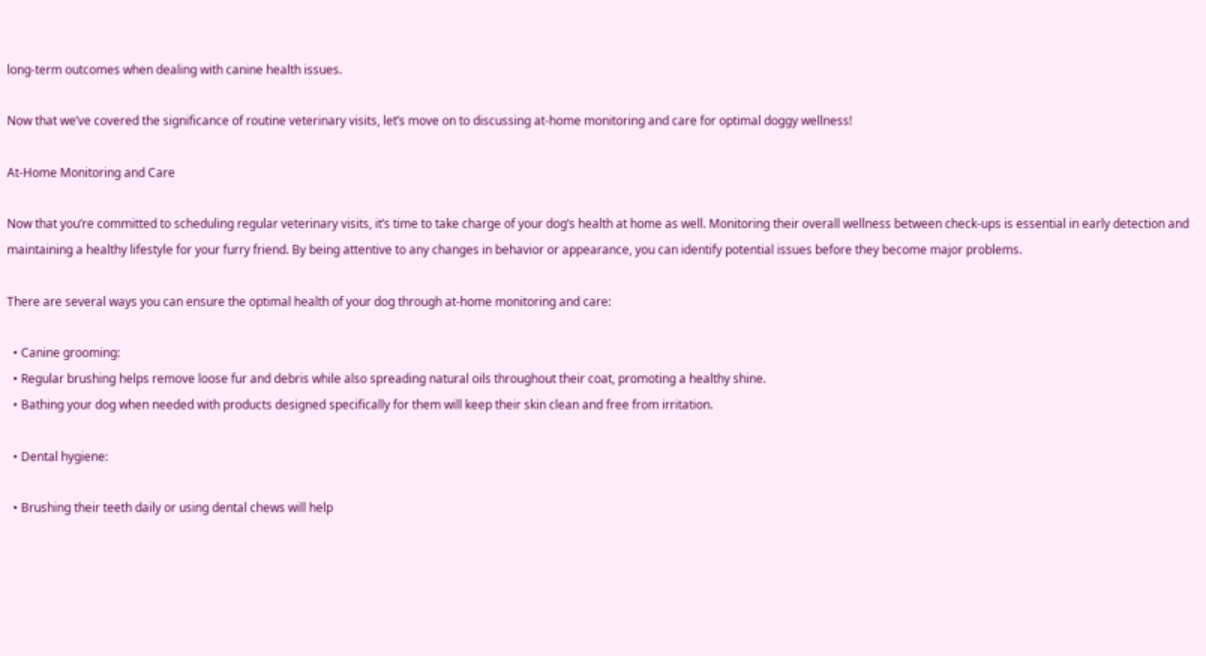long-term outcomes when dealing with canine health issues.

Now that we’ve covered the significance of routine veterinary visits, let’s move on to discussing at-home monitoring and care for optimal doggy wellness!

At-Home Monitoring and Care

Now that you’re committed to scheduling regular veterinary visits, it’s time to take charge of your dog’s health at home as well. Monitoring their overall wellness between check-ups is essential in early detection and maintaining a healthy lifestyle for your furry friend. By being attentive to any changes in behavior or appearance, you can identify potential issues before they become major problems.

There are several ways you can ensure the optimal health of your dog through at-home monitoring and care:

  • Canine grooming:
  • Regular brushing helps remove loose fur and debris while also spreading natural oils throughout their coat, promoting a healthy shine.
  • Bathing your dog when needed with products designed specifically for them will keep their skin clean and free from irritation.

  • Dental hygiene:

  • Brushing their teeth daily or using dental chews will help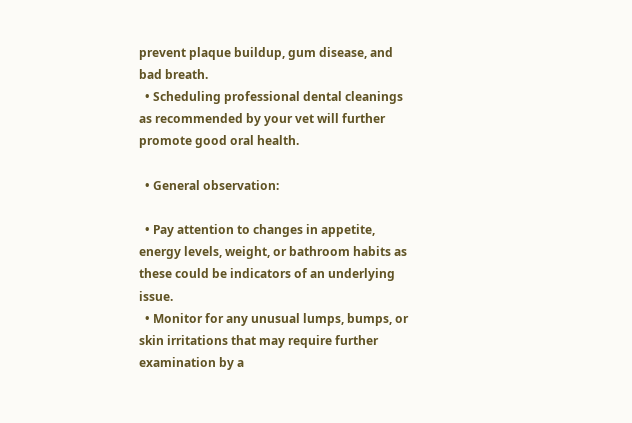prevent plaque buildup, gum disease, and bad breath.
  • Scheduling professional dental cleanings as recommended by your vet will further promote good oral health.

  • General observation:

  • Pay attention to changes in appetite, energy levels, weight, or bathroom habits as these could be indicators of an underlying issue.
  • Monitor for any unusual lumps, bumps, or skin irritations that may require further examination by a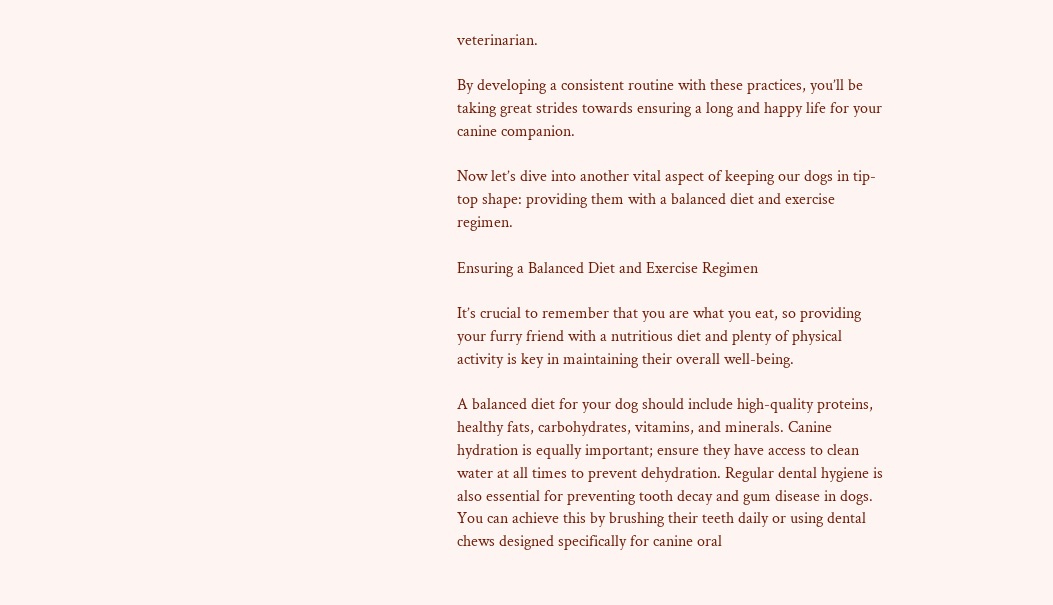veterinarian.

By developing a consistent routine with these practices, you’ll be taking great strides towards ensuring a long and happy life for your canine companion.

Now let’s dive into another vital aspect of keeping our dogs in tip-top shape: providing them with a balanced diet and exercise regimen.

Ensuring a Balanced Diet and Exercise Regimen

It’s crucial to remember that you are what you eat, so providing your furry friend with a nutritious diet and plenty of physical activity is key in maintaining their overall well-being.

A balanced diet for your dog should include high-quality proteins, healthy fats, carbohydrates, vitamins, and minerals. Canine hydration is equally important; ensure they have access to clean water at all times to prevent dehydration. Regular dental hygiene is also essential for preventing tooth decay and gum disease in dogs. You can achieve this by brushing their teeth daily or using dental chews designed specifically for canine oral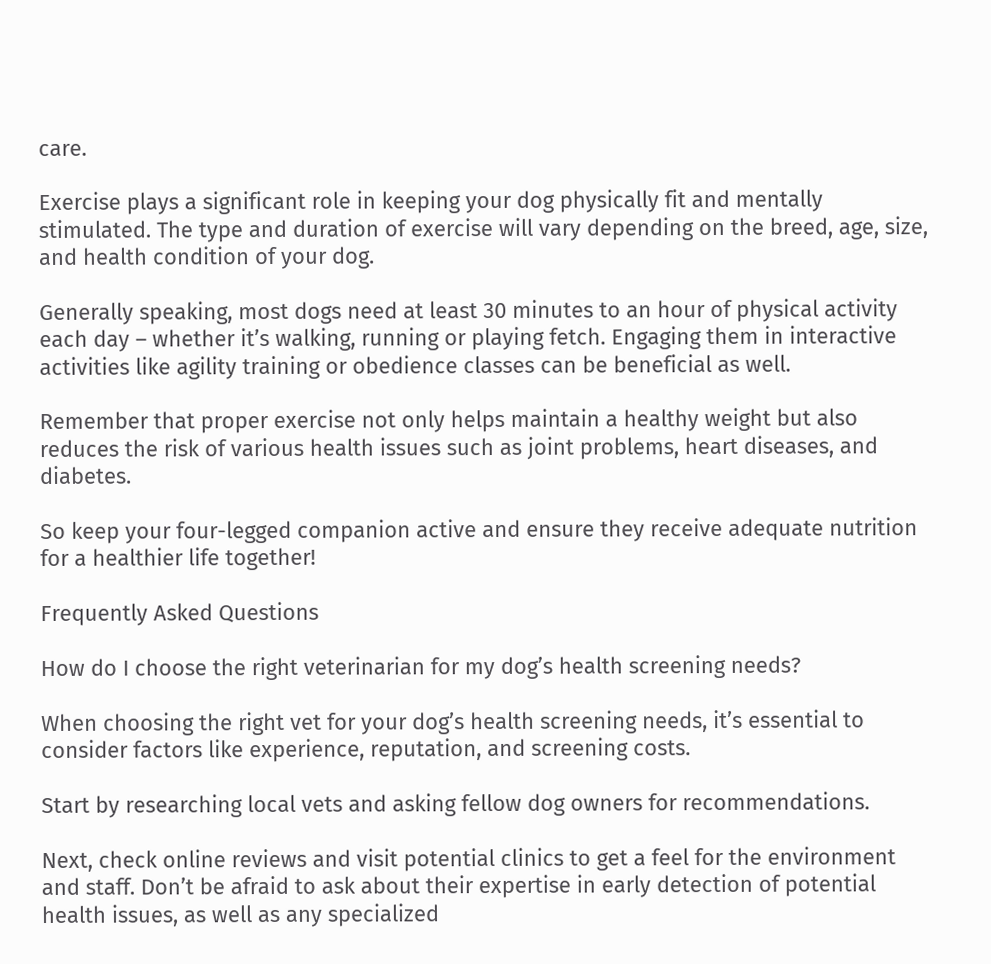care.

Exercise plays a significant role in keeping your dog physically fit and mentally stimulated. The type and duration of exercise will vary depending on the breed, age, size, and health condition of your dog.

Generally speaking, most dogs need at least 30 minutes to an hour of physical activity each day – whether it’s walking, running or playing fetch. Engaging them in interactive activities like agility training or obedience classes can be beneficial as well.

Remember that proper exercise not only helps maintain a healthy weight but also reduces the risk of various health issues such as joint problems, heart diseases, and diabetes.

So keep your four-legged companion active and ensure they receive adequate nutrition for a healthier life together!

Frequently Asked Questions

How do I choose the right veterinarian for my dog’s health screening needs?

When choosing the right vet for your dog’s health screening needs, it’s essential to consider factors like experience, reputation, and screening costs.

Start by researching local vets and asking fellow dog owners for recommendations.

Next, check online reviews and visit potential clinics to get a feel for the environment and staff. Don’t be afraid to ask about their expertise in early detection of potential health issues, as well as any specialized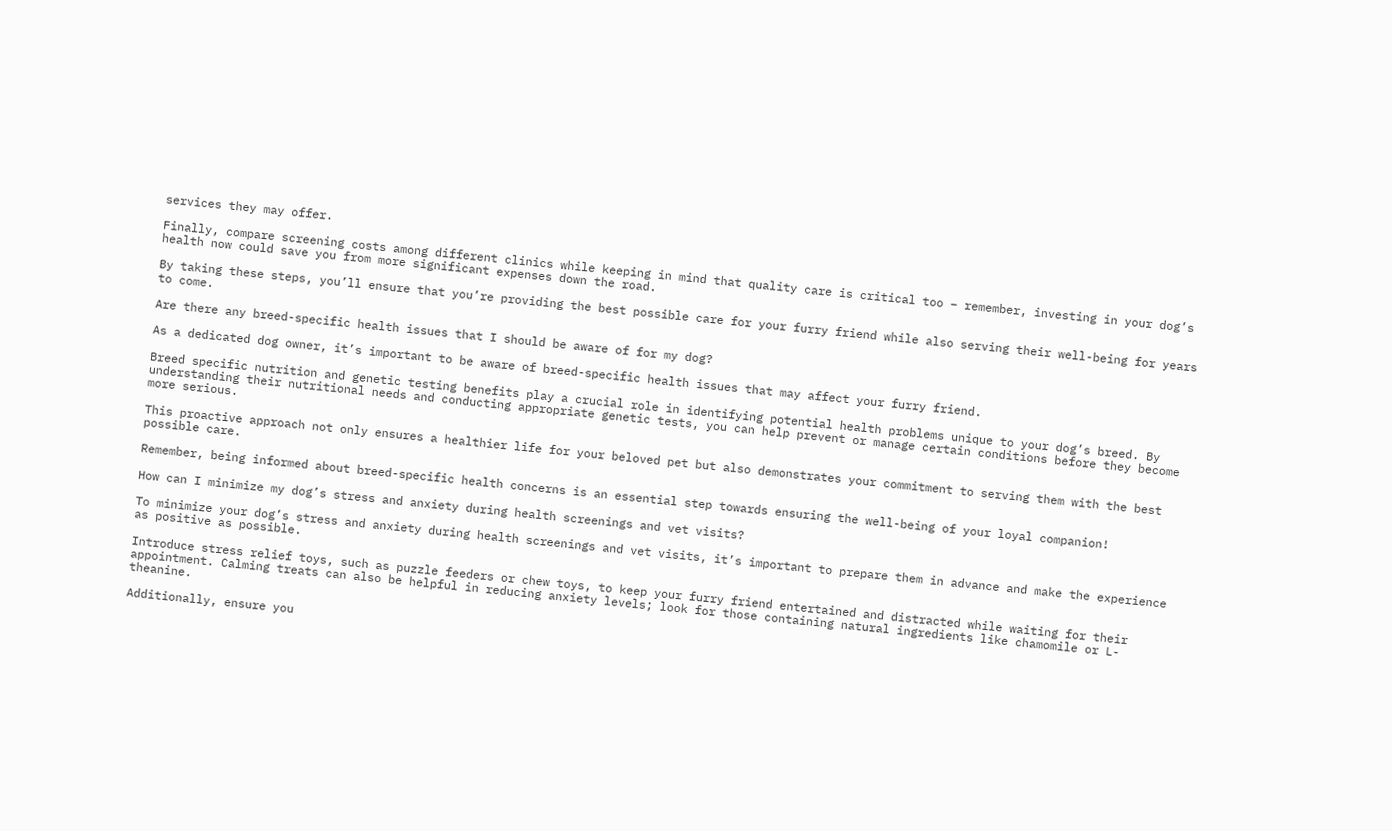services they may offer.

Finally, compare screening costs among different clinics while keeping in mind that quality care is critical too – remember, investing in your dog’s health now could save you from more significant expenses down the road.

By taking these steps, you’ll ensure that you’re providing the best possible care for your furry friend while also serving their well-being for years to come.

Are there any breed-specific health issues that I should be aware of for my dog?

As a dedicated dog owner, it’s important to be aware of breed-specific health issues that may affect your furry friend.

Breed specific nutrition and genetic testing benefits play a crucial role in identifying potential health problems unique to your dog’s breed. By understanding their nutritional needs and conducting appropriate genetic tests, you can help prevent or manage certain conditions before they become more serious.

This proactive approach not only ensures a healthier life for your beloved pet but also demonstrates your commitment to serving them with the best possible care.

Remember, being informed about breed-specific health concerns is an essential step towards ensuring the well-being of your loyal companion!

How can I minimize my dog’s stress and anxiety during health screenings and vet visits?

To minimize your dog’s stress and anxiety during health screenings and vet visits, it’s important to prepare them in advance and make the experience as positive as possible.

Introduce stress relief toys, such as puzzle feeders or chew toys, to keep your furry friend entertained and distracted while waiting for their appointment. Calming treats can also be helpful in reducing anxiety levels; look for those containing natural ingredients like chamomile or L-theanine.

Additionally, ensure you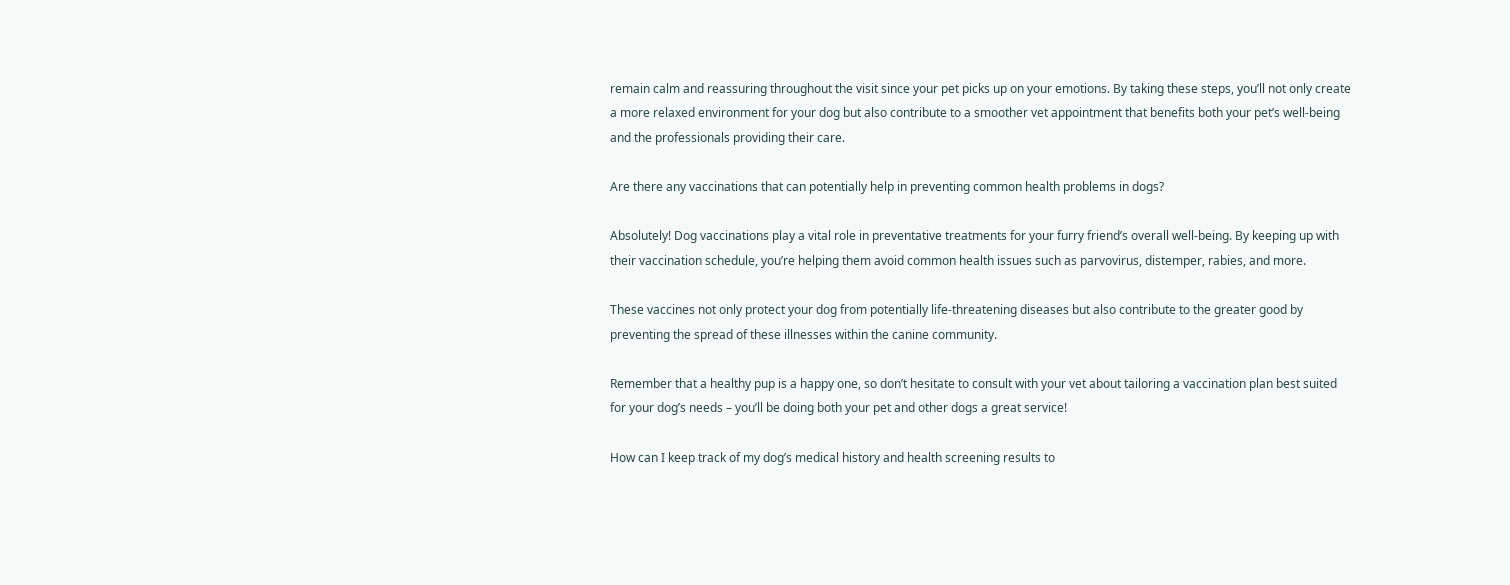remain calm and reassuring throughout the visit since your pet picks up on your emotions. By taking these steps, you’ll not only create a more relaxed environment for your dog but also contribute to a smoother vet appointment that benefits both your pet’s well-being and the professionals providing their care.

Are there any vaccinations that can potentially help in preventing common health problems in dogs?

Absolutely! Dog vaccinations play a vital role in preventative treatments for your furry friend’s overall well-being. By keeping up with their vaccination schedule, you’re helping them avoid common health issues such as parvovirus, distemper, rabies, and more.

These vaccines not only protect your dog from potentially life-threatening diseases but also contribute to the greater good by preventing the spread of these illnesses within the canine community.

Remember that a healthy pup is a happy one, so don’t hesitate to consult with your vet about tailoring a vaccination plan best suited for your dog’s needs – you’ll be doing both your pet and other dogs a great service!

How can I keep track of my dog’s medical history and health screening results to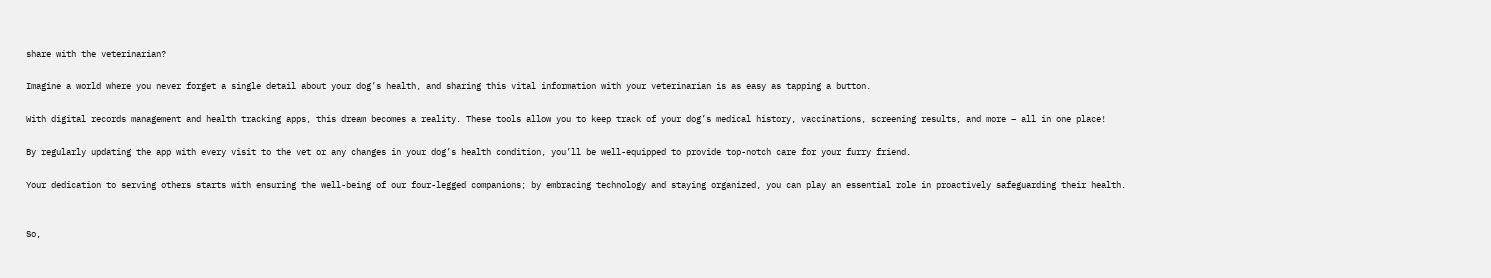share with the veterinarian?

Imagine a world where you never forget a single detail about your dog’s health, and sharing this vital information with your veterinarian is as easy as tapping a button.

With digital records management and health tracking apps, this dream becomes a reality. These tools allow you to keep track of your dog’s medical history, vaccinations, screening results, and more – all in one place!

By regularly updating the app with every visit to the vet or any changes in your dog’s health condition, you’ll be well-equipped to provide top-notch care for your furry friend.

Your dedication to serving others starts with ensuring the well-being of our four-legged companions; by embracing technology and staying organized, you can play an essential role in proactively safeguarding their health.


So,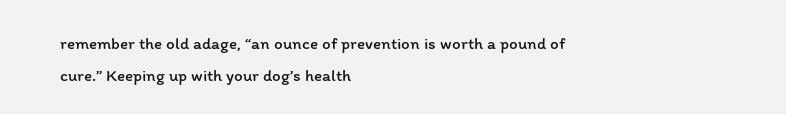remember the old adage, “an ounce of prevention is worth a pound of cure.” Keeping up with your dog’s health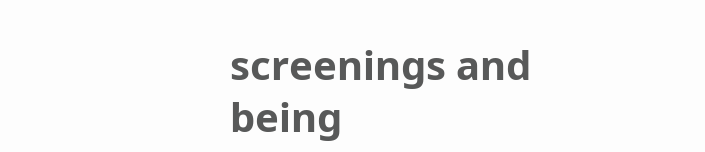screenings and being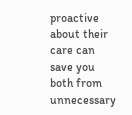proactive about their care can save you both from unnecessary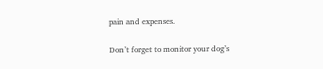pain and expenses.

Don’t forget to monitor your dog’s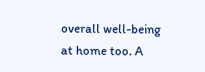overall well-being at home too. A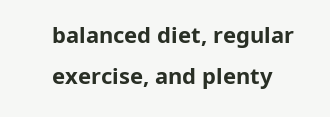balanced diet, regular exercise, and plenty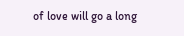of love will go a long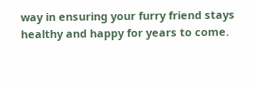way in ensuring your furry friend stays healthy and happy for years to come.